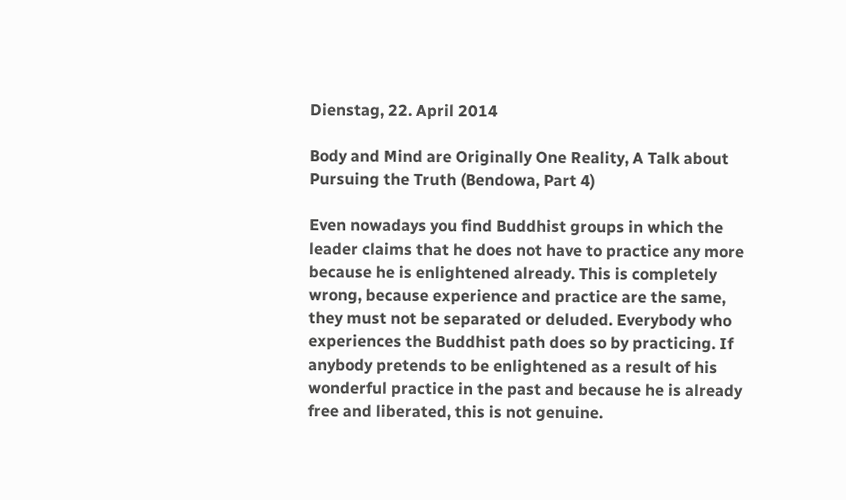Dienstag, 22. April 2014

Body and Mind are Originally One Reality, A Talk about Pursuing the Truth (Bendowa, Part 4)

Even nowadays you find Buddhist groups in which the leader claims that he does not have to practice any more because he is enlightened already. This is completely wrong, because experience and practice are the same, they must not be separated or deluded. Everybody who experiences the Buddhist path does so by practicing. If anybody pretends to be enlightened as a result of his wonderful practice in the past and because he is already free and liberated, this is not genuine.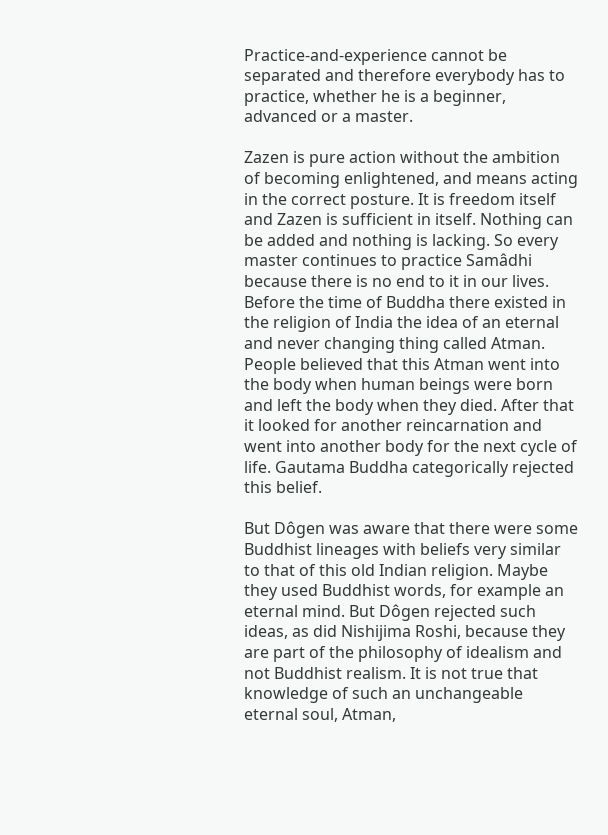Practice-and-experience cannot be separated and therefore everybody has to practice, whether he is a beginner, advanced or a master.

Zazen is pure action without the ambition of becoming enlightened, and means acting in the correct posture. It is freedom itself and Zazen is sufficient in itself. Nothing can be added and nothing is lacking. So every master continues to practice Samâdhi because there is no end to it in our lives.
Before the time of Buddha there existed in the religion of India the idea of an eternal and never changing thing called Atman. People believed that this Atman went into the body when human beings were born and left the body when they died. After that it looked for another reincarnation and went into another body for the next cycle of life. Gautama Buddha categorically rejected this belief.

But Dôgen was aware that there were some Buddhist lineages with beliefs very similar to that of this old Indian religion. Maybe they used Buddhist words, for example an eternal mind. But Dôgen rejected such ideas, as did Nishijima Roshi, because they are part of the philosophy of idealism and not Buddhist realism. It is not true that knowledge of such an unchangeable eternal soul, Atman,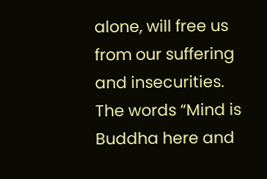alone, will free us from our suffering and insecurities. The words “Mind is Buddha here and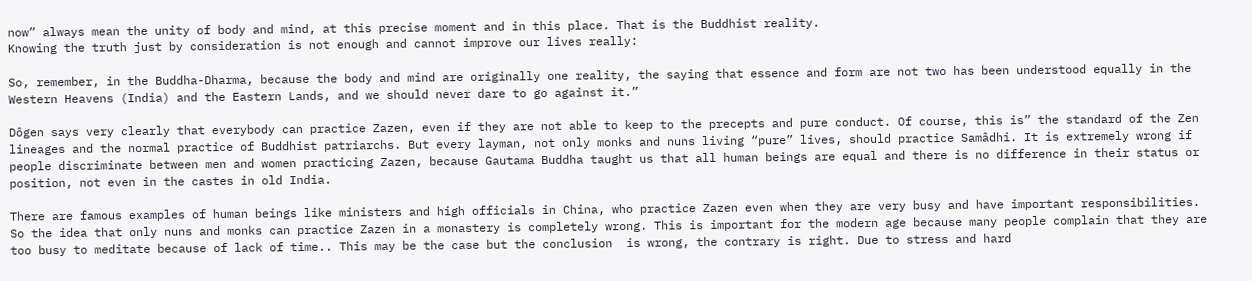now” always mean the unity of body and mind, at this precise moment and in this place. That is the Buddhist reality.
Knowing the truth just by consideration is not enough and cannot improve our lives really:

So, remember, in the Buddha-Dharma, because the body and mind are originally one reality, the saying that essence and form are not two has been understood equally in the Western Heavens (India) and the Eastern Lands, and we should never dare to go against it.”

Dôgen says very clearly that everybody can practice Zazen, even if they are not able to keep to the precepts and pure conduct. Of course, this is” the standard of the Zen lineages and the normal practice of Buddhist patriarchs. But every layman, not only monks and nuns living “pure” lives, should practice Samâdhi. It is extremely wrong if people discriminate between men and women practicing Zazen, because Gautama Buddha taught us that all human beings are equal and there is no difference in their status or position, not even in the castes in old India.

There are famous examples of human beings like ministers and high officials in China, who practice Zazen even when they are very busy and have important responsibilities. So the idea that only nuns and monks can practice Zazen in a monastery is completely wrong. This is important for the modern age because many people complain that they are too busy to meditate because of lack of time.. This may be the case but the conclusion  is wrong, the contrary is right. Due to stress and hard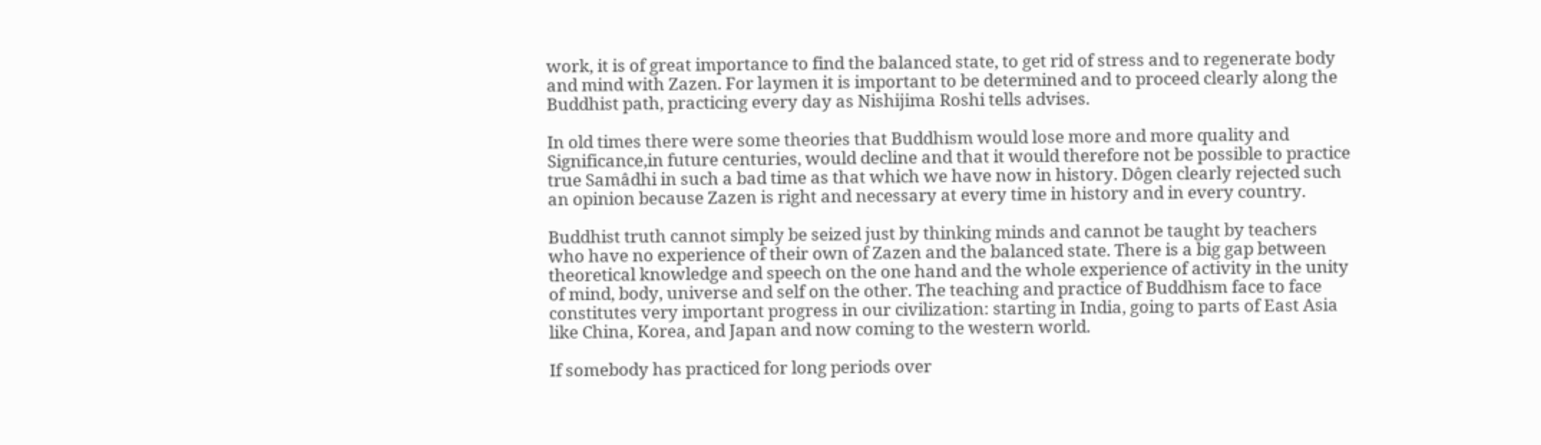work, it is of great importance to find the balanced state, to get rid of stress and to regenerate body and mind with Zazen. For laymen it is important to be determined and to proceed clearly along the Buddhist path, practicing every day as Nishijima Roshi tells advises.

In old times there were some theories that Buddhism would lose more and more quality and Significance,in future centuries, would decline and that it would therefore not be possible to practice true Samâdhi in such a bad time as that which we have now in history. Dôgen clearly rejected such an opinion because Zazen is right and necessary at every time in history and in every country.

Buddhist truth cannot simply be seized just by thinking minds and cannot be taught by teachers who have no experience of their own of Zazen and the balanced state. There is a big gap between theoretical knowledge and speech on the one hand and the whole experience of activity in the unity of mind, body, universe and self on the other. The teaching and practice of Buddhism face to face constitutes very important progress in our civilization: starting in India, going to parts of East Asia like China, Korea, and Japan and now coming to the western world.

If somebody has practiced for long periods over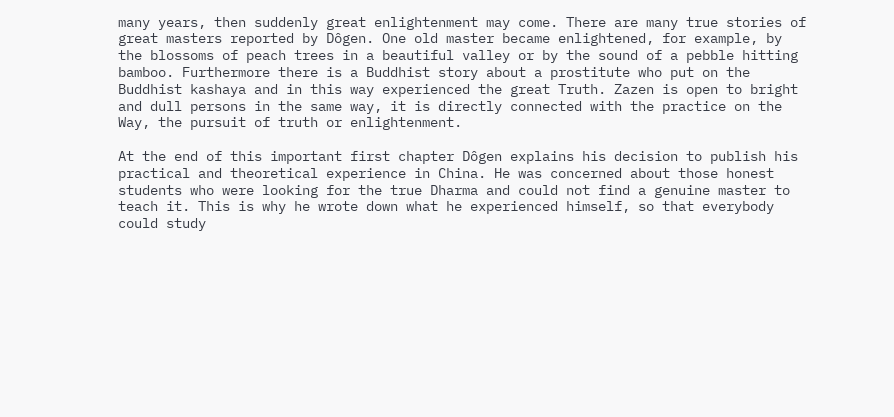many years, then suddenly great enlightenment may come. There are many true stories of great masters reported by Dôgen. One old master became enlightened, for example, by the blossoms of peach trees in a beautiful valley or by the sound of a pebble hitting bamboo. Furthermore there is a Buddhist story about a prostitute who put on the Buddhist kashaya and in this way experienced the great Truth. Zazen is open to bright and dull persons in the same way, it is directly connected with the practice on the Way, the pursuit of truth or enlightenment.

At the end of this important first chapter Dôgen explains his decision to publish his practical and theoretical experience in China. He was concerned about those honest students who were looking for the true Dharma and could not find a genuine master to teach it. This is why he wrote down what he experienced himself, so that everybody could study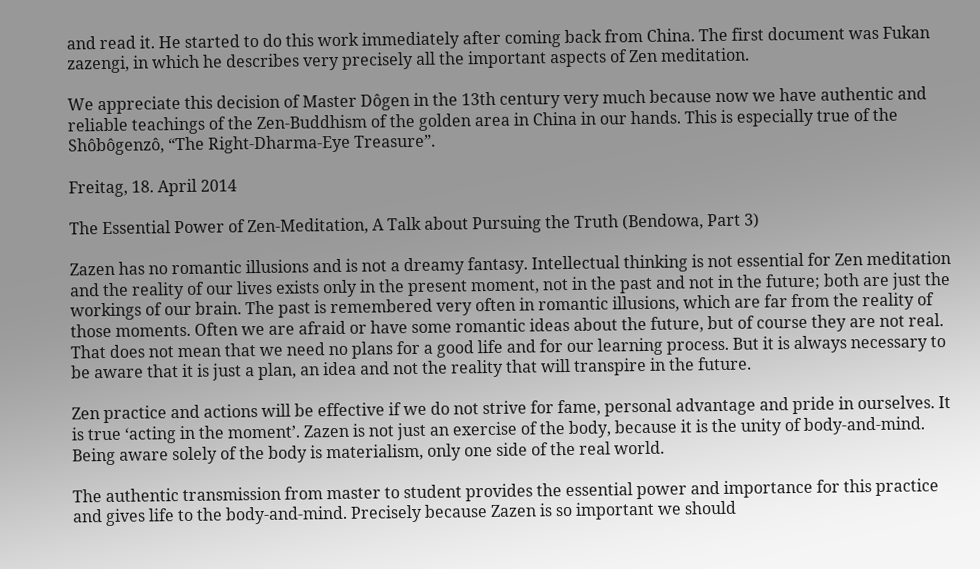and read it. He started to do this work immediately after coming back from China. The first document was Fukan zazengi, in which he describes very precisely all the important aspects of Zen meditation.

We appreciate this decision of Master Dôgen in the 13th century very much because now we have authentic and reliable teachings of the Zen-Buddhism of the golden area in China in our hands. This is especially true of the Shôbôgenzô, “The Right-Dharma-Eye Treasure”.

Freitag, 18. April 2014

The Essential Power of Zen-Meditation, A Talk about Pursuing the Truth (Bendowa, Part 3)

Zazen has no romantic illusions and is not a dreamy fantasy. Intellectual thinking is not essential for Zen meditation and the reality of our lives exists only in the present moment, not in the past and not in the future; both are just the workings of our brain. The past is remembered very often in romantic illusions, which are far from the reality of those moments. Often we are afraid or have some romantic ideas about the future, but of course they are not real. That does not mean that we need no plans for a good life and for our learning process. But it is always necessary to be aware that it is just a plan, an idea and not the reality that will transpire in the future.

Zen practice and actions will be effective if we do not strive for fame, personal advantage and pride in ourselves. It is true ‘acting in the moment’. Zazen is not just an exercise of the body, because it is the unity of body-and-mind. Being aware solely of the body is materialism, only one side of the real world.

The authentic transmission from master to student provides the essential power and importance for this practice and gives life to the body-and-mind. Precisely because Zazen is so important we should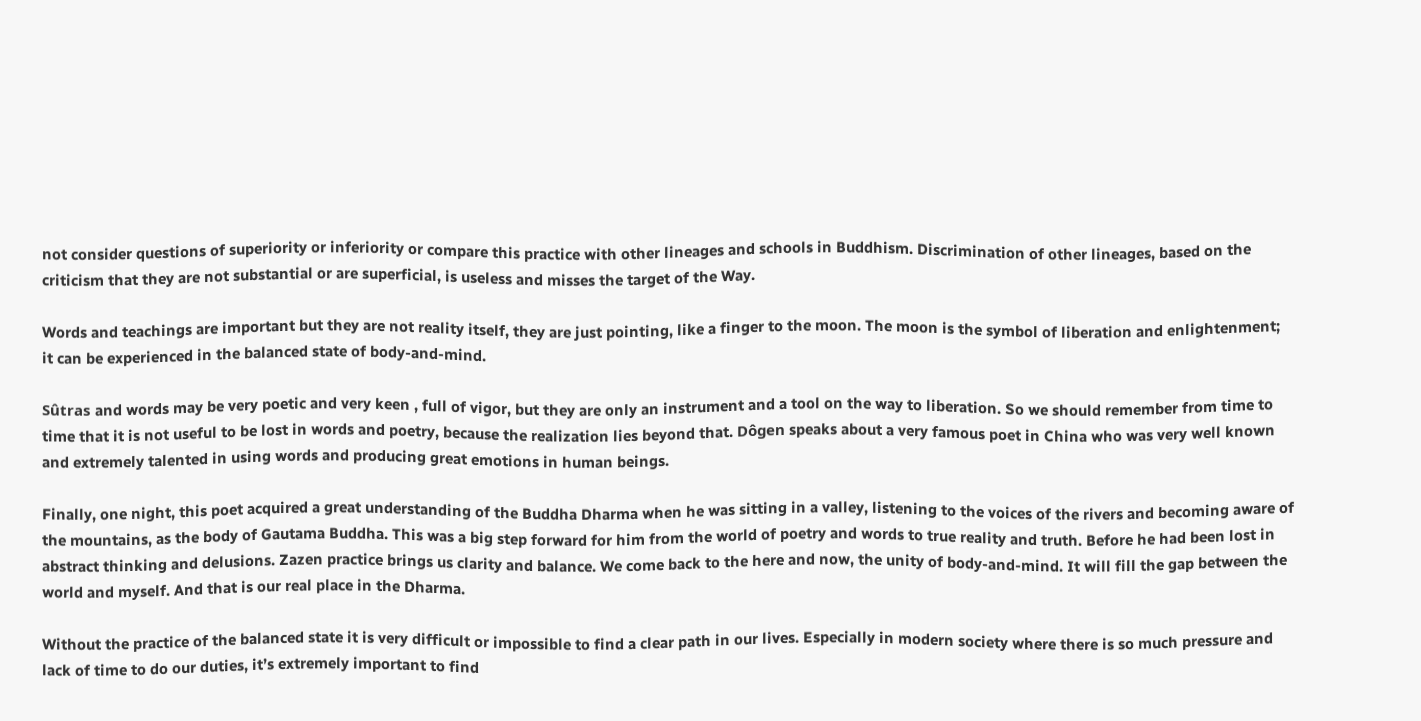not consider questions of superiority or inferiority or compare this practice with other lineages and schools in Buddhism. Discrimination of other lineages, based on the criticism that they are not substantial or are superficial, is useless and misses the target of the Way.

Words and teachings are important but they are not reality itself, they are just pointing, like a finger to the moon. The moon is the symbol of liberation and enlightenment; it can be experienced in the balanced state of body-and-mind.

Sûtras and words may be very poetic and very keen , full of vigor, but they are only an instrument and a tool on the way to liberation. So we should remember from time to time that it is not useful to be lost in words and poetry, because the realization lies beyond that. Dôgen speaks about a very famous poet in China who was very well known and extremely talented in using words and producing great emotions in human beings.

Finally, one night, this poet acquired a great understanding of the Buddha Dharma when he was sitting in a valley, listening to the voices of the rivers and becoming aware of the mountains, as the body of Gautama Buddha. This was a big step forward for him from the world of poetry and words to true reality and truth. Before he had been lost in abstract thinking and delusions. Zazen practice brings us clarity and balance. We come back to the here and now, the unity of body-and-mind. It will fill the gap between the world and myself. And that is our real place in the Dharma.

Without the practice of the balanced state it is very difficult or impossible to find a clear path in our lives. Especially in modern society where there is so much pressure and lack of time to do our duties, it’s extremely important to find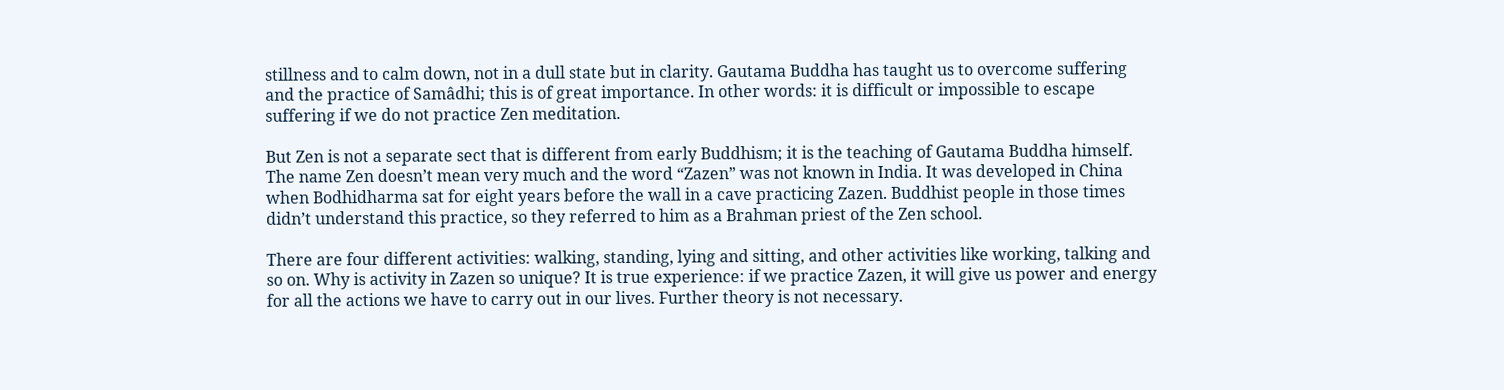stillness and to calm down, not in a dull state but in clarity. Gautama Buddha has taught us to overcome suffering and the practice of Samâdhi; this is of great importance. In other words: it is difficult or impossible to escape suffering if we do not practice Zen meditation.

But Zen is not a separate sect that is different from early Buddhism; it is the teaching of Gautama Buddha himself. The name Zen doesn’t mean very much and the word “Zazen” was not known in India. It was developed in China when Bodhidharma sat for eight years before the wall in a cave practicing Zazen. Buddhist people in those times didn’t understand this practice, so they referred to him as a Brahman priest of the Zen school.

There are four different activities: walking, standing, lying and sitting, and other activities like working, talking and so on. Why is activity in Zazen so unique? It is true experience: if we practice Zazen, it will give us power and energy for all the actions we have to carry out in our lives. Further theory is not necessary.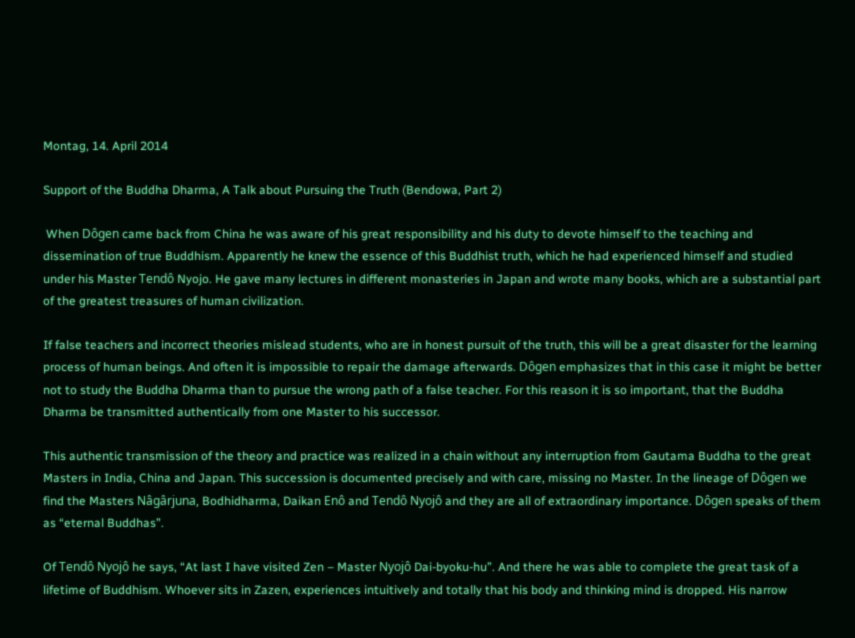Montag, 14. April 2014

Support of the Buddha Dharma, A Talk about Pursuing the Truth (Bendowa, Part 2)

 When Dôgen came back from China he was aware of his great responsibility and his duty to devote himself to the teaching and dissemination of true Buddhism. Apparently he knew the essence of this Buddhist truth, which he had experienced himself and studied under his Master Tendô Nyojo. He gave many lectures in different monasteries in Japan and wrote many books, which are a substantial part of the greatest treasures of human civilization.

If false teachers and incorrect theories mislead students, who are in honest pursuit of the truth, this will be a great disaster for the learning process of human beings. And often it is impossible to repair the damage afterwards. Dôgen emphasizes that in this case it might be better not to study the Buddha Dharma than to pursue the wrong path of a false teacher. For this reason it is so important, that the Buddha Dharma be transmitted authentically from one Master to his successor.

This authentic transmission of the theory and practice was realized in a chain without any interruption from Gautama Buddha to the great Masters in India, China and Japan. This succession is documented precisely and with care, missing no Master. In the lineage of Dôgen we find the Masters Nâgârjuna, Bodhidharma, Daikan Enô and Tendô Nyojô and they are all of extraordinary importance. Dôgen speaks of them as “eternal Buddhas”.

Of Tendô Nyojô he says, “At last I have visited Zen – Master Nyojô Dai-byoku-hu”. And there he was able to complete the great task of a lifetime of Buddhism. Whoever sits in Zazen, experiences intuitively and totally that his body and thinking mind is dropped. His narrow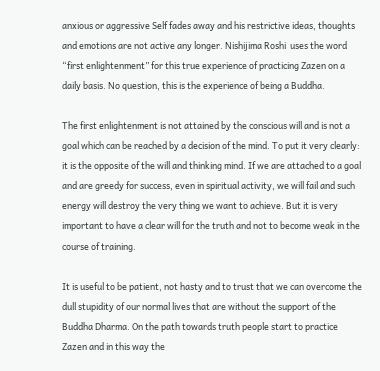anxious or aggressive Self fades away and his restrictive ideas, thoughts and emotions are not active any longer. Nishijima Roshi  uses the word “first enlightenment” for this true experience of practicing Zazen on a daily basis. No question, this is the experience of being a Buddha.

The first enlightenment is not attained by the conscious will and is not a goal which can be reached by a decision of the mind. To put it very clearly: it is the opposite of the will and thinking mind. If we are attached to a goal and are greedy for success, even in spiritual activity, we will fail and such energy will destroy the very thing we want to achieve. But it is very important to have a clear will for the truth and not to become weak in the course of training.

It is useful to be patient, not hasty and to trust that we can overcome the dull stupidity of our normal lives that are without the support of the Buddha Dharma. On the path towards truth people start to practice Zazen and in this way the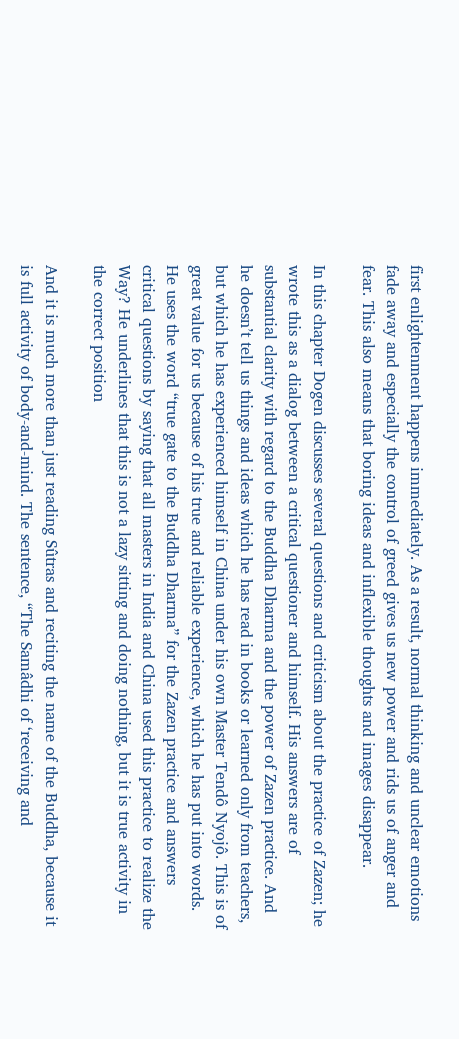first enlightenment happens immediately. As a result, normal thinking and unclear emotions fade away and especially the control of greed gives us new power and rids us of anger and fear. This also means that boring ideas and inflexible thoughts and images disappear.

In this chapter Dogen discusses several questions and criticism about the practice of Zazen; he wrote this as a dialog between a critical questioner and himself. His answers are of substantial clarity with regard to the Buddha Dharma and the power of Zazen practice. And he doesn’t tell us things and ideas which he has read in books or learned only from teachers, but which he has experienced himself in China under his own Master Tendô Nyojô. This is of great value for us because of his true and reliable experience, which he has put into words.
He uses the word “true gate to the Buddha Dharma” for the Zazen practice and answers critical questions by saying that all masters in India and China used this practice to realize the Way? He underlines that this is not a lazy sitting and doing nothing, but it is true activity in the correct position

And it is much more than just reading Sûtras and reciting the name of the Buddha, because it is full activity of body-and-mind. The sentence, “The Samâdhi of ‘receiving and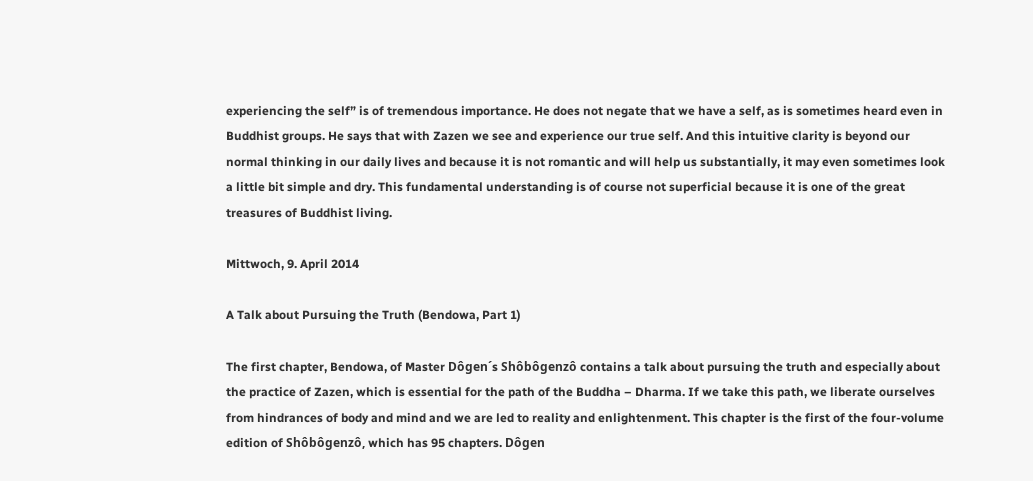experiencing the self” is of tremendous importance. He does not negate that we have a self, as is sometimes heard even in Buddhist groups. He says that with Zazen we see and experience our true self. And this intuitive clarity is beyond our normal thinking in our daily lives and because it is not romantic and will help us substantially, it may even sometimes look a little bit simple and dry. This fundamental understanding is of course not superficial because it is one of the great treasures of Buddhist living.

Mittwoch, 9. April 2014

A Talk about Pursuing the Truth (Bendowa, Part 1)

The first chapter, Bendowa, of Master Dôgen´s Shôbôgenzô contains a talk about pursuing the truth and especially about the practice of Zazen, which is essential for the path of the Buddha – Dharma. If we take this path, we liberate ourselves from hindrances of body and mind and we are led to reality and enlightenment. This chapter is the first of the four-volume edition of Shôbôgenzô, which has 95 chapters. Dôgen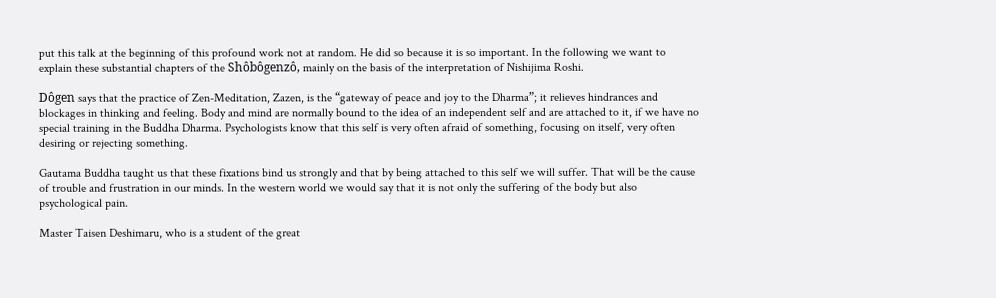put this talk at the beginning of this profound work not at random. He did so because it is so important. In the following we want to explain these substantial chapters of the Shôbôgenzô, mainly on the basis of the interpretation of Nishijima Roshi.

Dôgen says that the practice of Zen-Meditation, Zazen, is the “gateway of peace and joy to the Dharma”; it relieves hindrances and blockages in thinking and feeling. Body and mind are normally bound to the idea of an independent self and are attached to it, if we have no special training in the Buddha Dharma. Psychologists know that this self is very often afraid of something, focusing on itself, very often desiring or rejecting something.

Gautama Buddha taught us that these fixations bind us strongly and that by being attached to this self we will suffer. That will be the cause of trouble and frustration in our minds. In the western world we would say that it is not only the suffering of the body but also psychological pain.

Master Taisen Deshimaru, who is a student of the great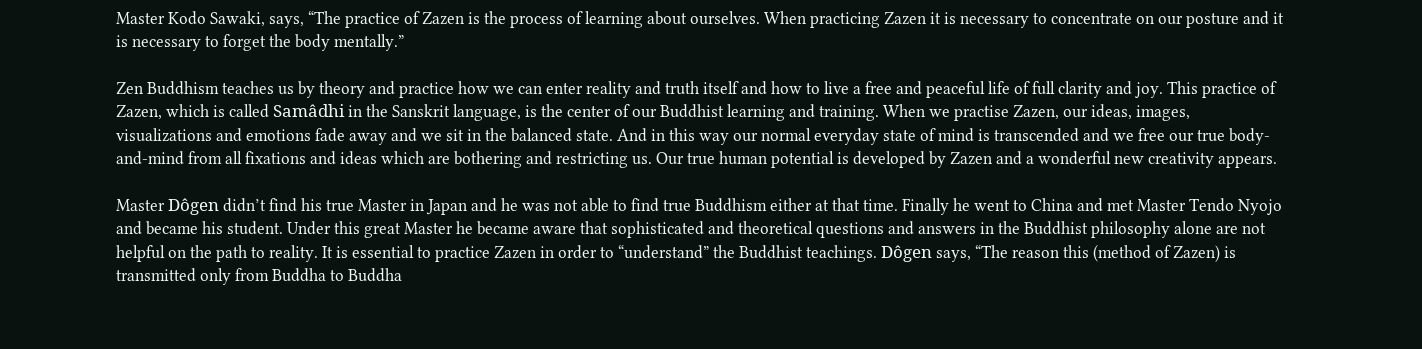Master Kodo Sawaki, says, “The practice of Zazen is the process of learning about ourselves. When practicing Zazen it is necessary to concentrate on our posture and it is necessary to forget the body mentally.”

Zen Buddhism teaches us by theory and practice how we can enter reality and truth itself and how to live a free and peaceful life of full clarity and joy. This practice of Zazen, which is called Samâdhi in the Sanskrit language, is the center of our Buddhist learning and training. When we practise Zazen, our ideas, images, visualizations and emotions fade away and we sit in the balanced state. And in this way our normal everyday state of mind is transcended and we free our true body-and-mind from all fixations and ideas which are bothering and restricting us. Our true human potential is developed by Zazen and a wonderful new creativity appears.

Master Dôgen didn’t find his true Master in Japan and he was not able to find true Buddhism either at that time. Finally he went to China and met Master Tendo Nyojo and became his student. Under this great Master he became aware that sophisticated and theoretical questions and answers in the Buddhist philosophy alone are not helpful on the path to reality. It is essential to practice Zazen in order to “understand” the Buddhist teachings. Dôgen says, “The reason this (method of Zazen) is transmitted only from Buddha to Buddha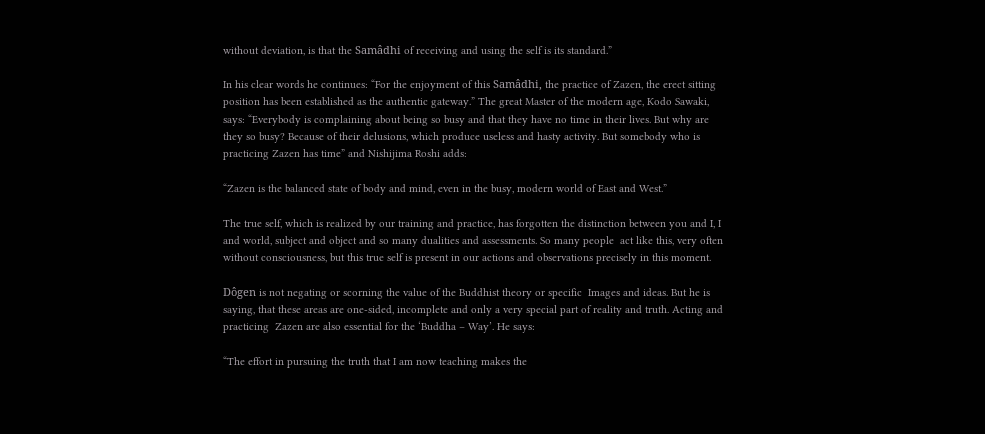without deviation, is that the Samâdhi of receiving and using the self is its standard.”

In his clear words he continues: “For the enjoyment of this Samâdhi, the practice of Zazen, the erect sitting position has been established as the authentic gateway.” The great Master of the modern age, Kodo Sawaki, says: “Everybody is complaining about being so busy and that they have no time in their lives. But why are they so busy? Because of their delusions, which produce useless and hasty activity. But somebody who is practicing Zazen has time” and Nishijima Roshi adds:

“Zazen is the balanced state of body and mind, even in the busy, modern world of East and West.”

The true self, which is realized by our training and practice, has forgotten the distinction between you and I, I and world, subject and object and so many dualities and assessments. So many people  act like this, very often without consciousness, but this true self is present in our actions and observations precisely in this moment.

Dôgen is not negating or scorning the value of the Buddhist theory or specific  Images and ideas. But he is saying, that these areas are one-sided, incomplete and only a very special part of reality and truth. Acting and practicing  Zazen are also essential for the ‘Buddha – Way’. He says:

“The effort in pursuing the truth that I am now teaching makes the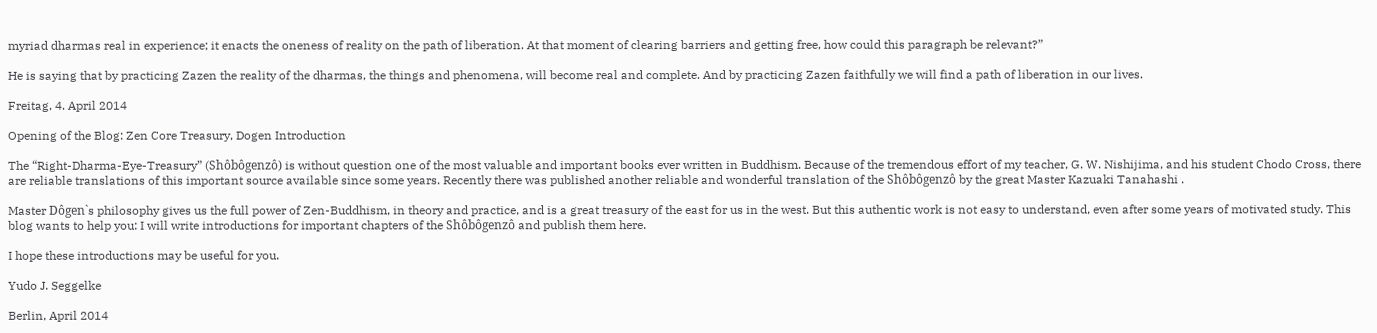myriad dharmas real in experience; it enacts the oneness of reality on the path of liberation. At that moment of clearing barriers and getting free, how could this paragraph be relevant?”

He is saying that by practicing Zazen the reality of the dharmas, the things and phenomena, will become real and complete. And by practicing Zazen faithfully we will find a path of liberation in our lives.

Freitag, 4. April 2014

Opening of the Blog: Zen Core Treasury, Dogen Introduction

The “Right-Dharma-Eye-Treasury” (Shôbôgenzô) is without question one of the most valuable and important books ever written in Buddhism. Because of the tremendous effort of my teacher, G. W. Nishijima, and his student Chodo Cross, there are reliable translations of this important source available since some years. Recently there was published another reliable and wonderful translation of the Shôbôgenzô by the great Master Kazuaki Tanahashi .

Master Dôgen`s philosophy gives us the full power of Zen-Buddhism, in theory and practice, and is a great treasury of the east for us in the west. But this authentic work is not easy to understand, even after some years of motivated study. This blog wants to help you: I will write introductions for important chapters of the Shôbôgenzô and publish them here.

I hope these introductions may be useful for you.

Yudo J. Seggelke

Berlin, April 2014